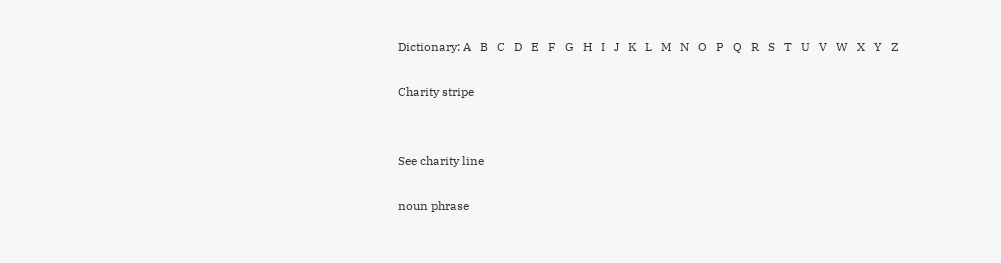Dictionary: A   B   C   D   E   F   G   H   I   J   K   L   M   N   O   P   Q   R   S   T   U   V   W   X   Y   Z

Charity stripe


See charity line

noun phrase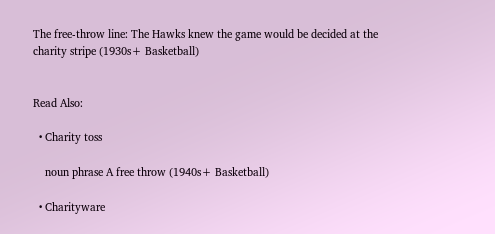The free-throw line: The Hawks knew the game would be decided at the charity stripe (1930s+ Basketball)


Read Also:

  • Charity toss

    noun phrase A free throw (1940s+ Basketball)

  • Charityware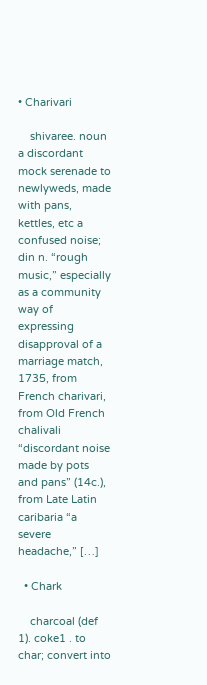• Charivari

    shivaree. noun a discordant mock serenade to newlyweds, made with pans, kettles, etc a confused noise; din n. “rough music,” especially as a community way of expressing disapproval of a marriage match, 1735, from French charivari, from Old French chalivali “discordant noise made by pots and pans” (14c.), from Late Latin caribaria “a severe headache,” […]

  • Chark

    charcoal (def 1). coke1 . to char; convert into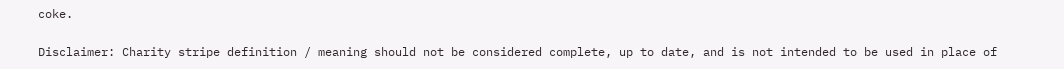coke.

Disclaimer: Charity stripe definition / meaning should not be considered complete, up to date, and is not intended to be used in place of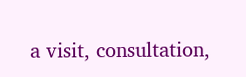a visit, consultation,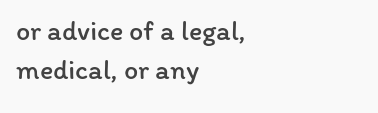or advice of a legal, medical, or any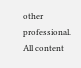other professional. All content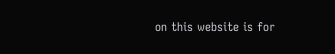on this website is for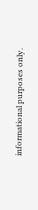informational purposes only.